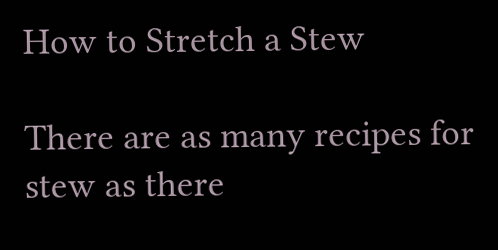How to Stretch a Stew

There are as many recipes for stew as there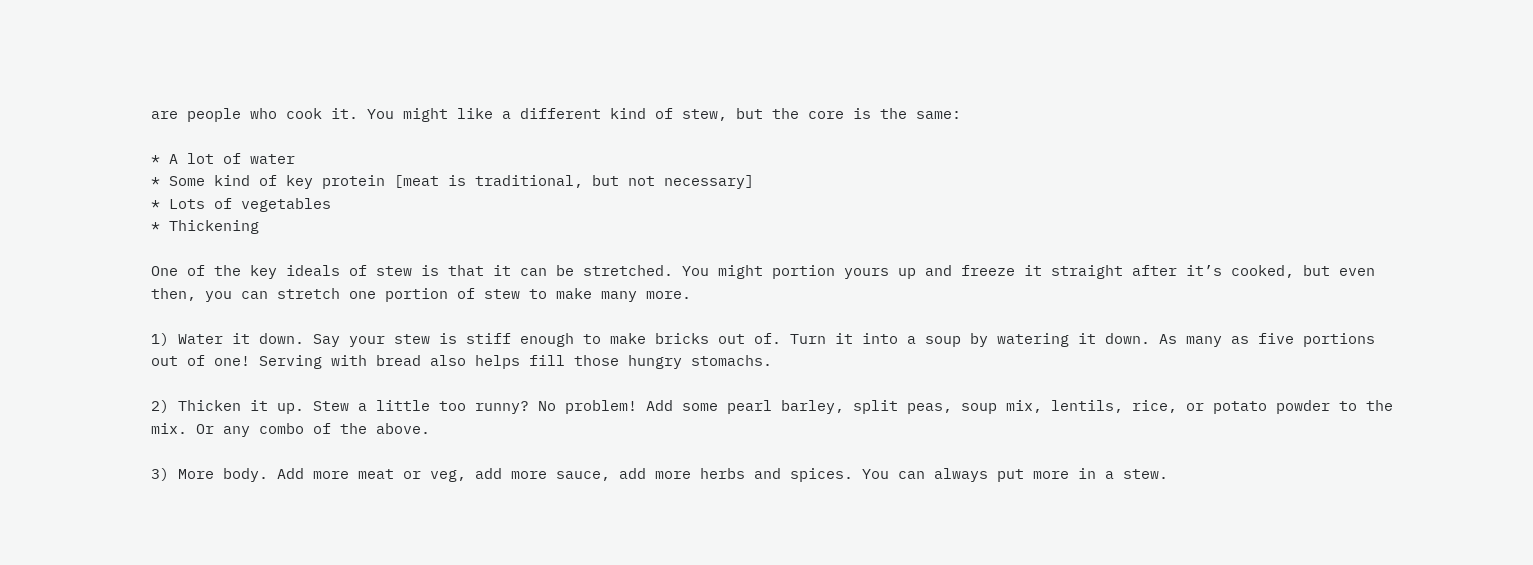are people who cook it. You might like a different kind of stew, but the core is the same:

* A lot of water
* Some kind of key protein [meat is traditional, but not necessary]
* Lots of vegetables
* Thickening

One of the key ideals of stew is that it can be stretched. You might portion yours up and freeze it straight after it’s cooked, but even then, you can stretch one portion of stew to make many more.

1) Water it down. Say your stew is stiff enough to make bricks out of. Turn it into a soup by watering it down. As many as five portions out of one! Serving with bread also helps fill those hungry stomachs.

2) Thicken it up. Stew a little too runny? No problem! Add some pearl barley, split peas, soup mix, lentils, rice, or potato powder to the mix. Or any combo of the above.

3) More body. Add more meat or veg, add more sauce, add more herbs and spices. You can always put more in a stew.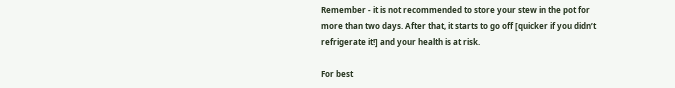Remember - it is not recommended to store your stew in the pot for more than two days. After that, it starts to go off [quicker if you didn’t refrigerate it!] and your health is at risk.

For best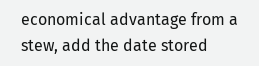economical advantage from a stew, add the date stored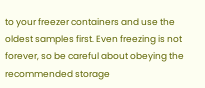to your freezer containers and use the oldest samples first. Even freezing is not forever, so be careful about obeying the recommended storage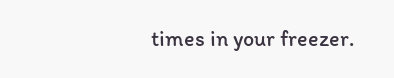times in your freezer.